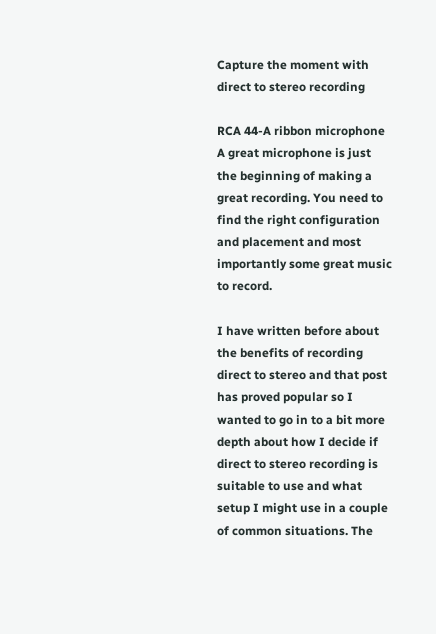Capture the moment with direct to stereo recording

RCA 44-A ribbon microphone
A great microphone is just the beginning of making a great recording. You need to find the right configuration and placement and most importantly some great music to record.

I have written before about the benefits of recording direct to stereo and that post has proved popular so I wanted to go in to a bit more depth about how I decide if direct to stereo recording is suitable to use and what setup I might use in a couple of common situations. The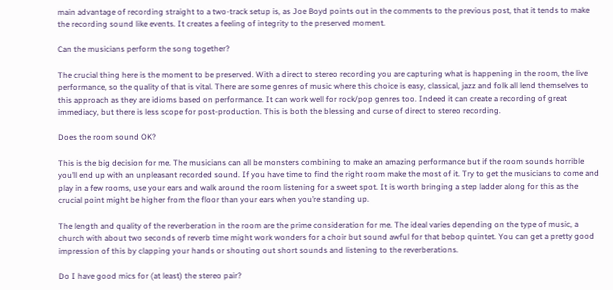main advantage of recording straight to a two-track setup is, as Joe Boyd points out in the comments to the previous post, that it tends to make the recording sound like events. It creates a feeling of integrity to the preserved moment.

Can the musicians perform the song together?

The crucial thing here is the moment to be preserved. With a direct to stereo recording you are capturing what is happening in the room, the live performance, so the quality of that is vital. There are some genres of music where this choice is easy, classical, jazz and folk all lend themselves to this approach as they are idioms based on performance. It can work well for rock/pop genres too. Indeed it can create a recording of great immediacy, but there is less scope for post-production. This is both the blessing and curse of direct to stereo recording.

Does the room sound OK?

This is the big decision for me. The musicians can all be monsters combining to make an amazing performance but if the room sounds horrible you’ll end up with an unpleasant recorded sound. If you have time to find the right room make the most of it. Try to get the musicians to come and play in a few rooms, use your ears and walk around the room listening for a sweet spot. It is worth bringing a step ladder along for this as the crucial point might be higher from the floor than your ears when you’re standing up.

The length and quality of the reverberation in the room are the prime consideration for me. The ideal varies depending on the type of music, a church with about two seconds of reverb time might work wonders for a choir but sound awful for that bebop quintet. You can get a pretty good impression of this by clapping your hands or shouting out short sounds and listening to the reverberations.

Do I have good mics for (at least) the stereo pair?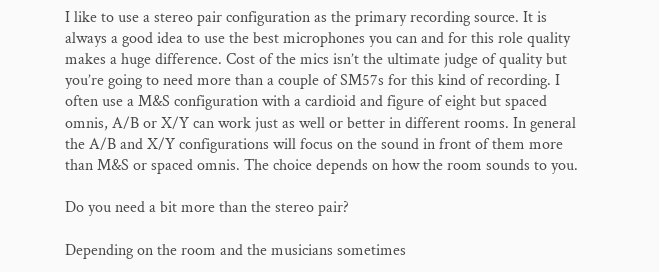I like to use a stereo pair configuration as the primary recording source. It is always a good idea to use the best microphones you can and for this role quality makes a huge difference. Cost of the mics isn’t the ultimate judge of quality but you’re going to need more than a couple of SM57s for this kind of recording. I often use a M&S configuration with a cardioid and figure of eight but spaced omnis, A/B or X/Y can work just as well or better in different rooms. In general the A/B and X/Y configurations will focus on the sound in front of them more than M&S or spaced omnis. The choice depends on how the room sounds to you.

Do you need a bit more than the stereo pair?

Depending on the room and the musicians sometimes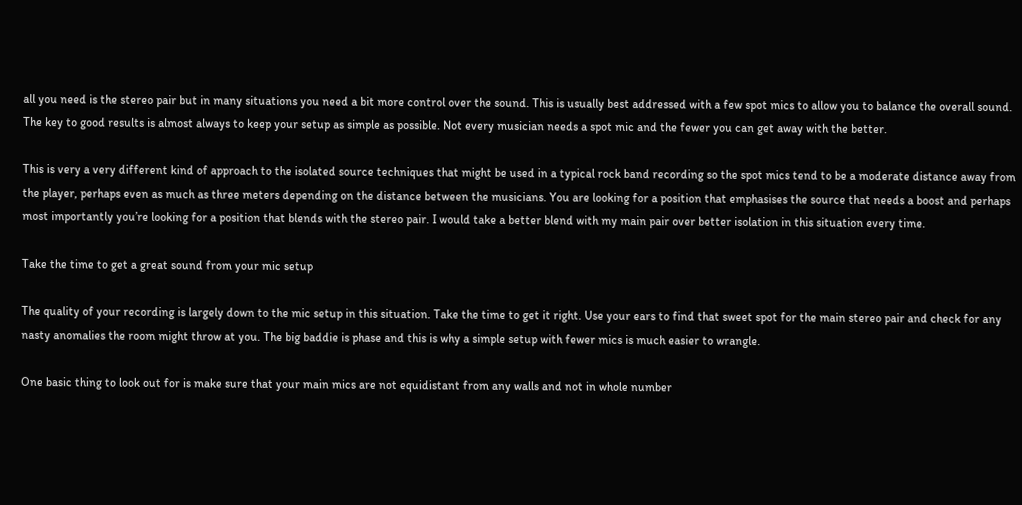all you need is the stereo pair but in many situations you need a bit more control over the sound. This is usually best addressed with a few spot mics to allow you to balance the overall sound. The key to good results is almost always to keep your setup as simple as possible. Not every musician needs a spot mic and the fewer you can get away with the better.

This is very a very different kind of approach to the isolated source techniques that might be used in a typical rock band recording so the spot mics tend to be a moderate distance away from the player, perhaps even as much as three meters depending on the distance between the musicians. You are looking for a position that emphasises the source that needs a boost and perhaps most importantly you’re looking for a position that blends with the stereo pair. I would take a better blend with my main pair over better isolation in this situation every time.

Take the time to get a great sound from your mic setup

The quality of your recording is largely down to the mic setup in this situation. Take the time to get it right. Use your ears to find that sweet spot for the main stereo pair and check for any nasty anomalies the room might throw at you. The big baddie is phase and this is why a simple setup with fewer mics is much easier to wrangle.

One basic thing to look out for is make sure that your main mics are not equidistant from any walls and not in whole number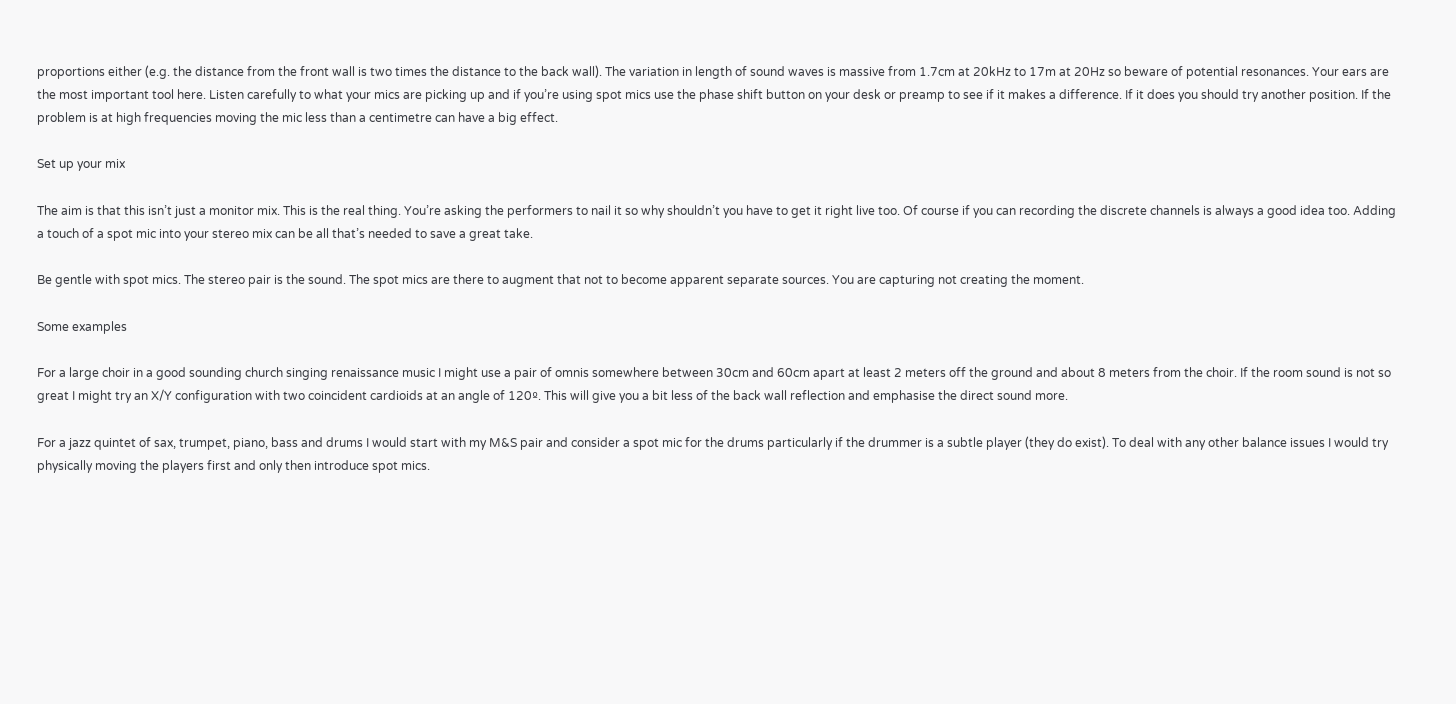proportions either (e.g. the distance from the front wall is two times the distance to the back wall). The variation in length of sound waves is massive from 1.7cm at 20kHz to 17m at 20Hz so beware of potential resonances. Your ears are the most important tool here. Listen carefully to what your mics are picking up and if you’re using spot mics use the phase shift button on your desk or preamp to see if it makes a difference. If it does you should try another position. If the problem is at high frequencies moving the mic less than a centimetre can have a big effect.

Set up your mix

The aim is that this isn’t just a monitor mix. This is the real thing. You’re asking the performers to nail it so why shouldn’t you have to get it right live too. Of course if you can recording the discrete channels is always a good idea too. Adding a touch of a spot mic into your stereo mix can be all that’s needed to save a great take.

Be gentle with spot mics. The stereo pair is the sound. The spot mics are there to augment that not to become apparent separate sources. You are capturing not creating the moment.

Some examples

For a large choir in a good sounding church singing renaissance music I might use a pair of omnis somewhere between 30cm and 60cm apart at least 2 meters off the ground and about 8 meters from the choir. If the room sound is not so great I might try an X/Y configuration with two coincident cardioids at an angle of 120º. This will give you a bit less of the back wall reflection and emphasise the direct sound more.

For a jazz quintet of sax, trumpet, piano, bass and drums I would start with my M&S pair and consider a spot mic for the drums particularly if the drummer is a subtle player (they do exist). To deal with any other balance issues I would try physically moving the players first and only then introduce spot mics.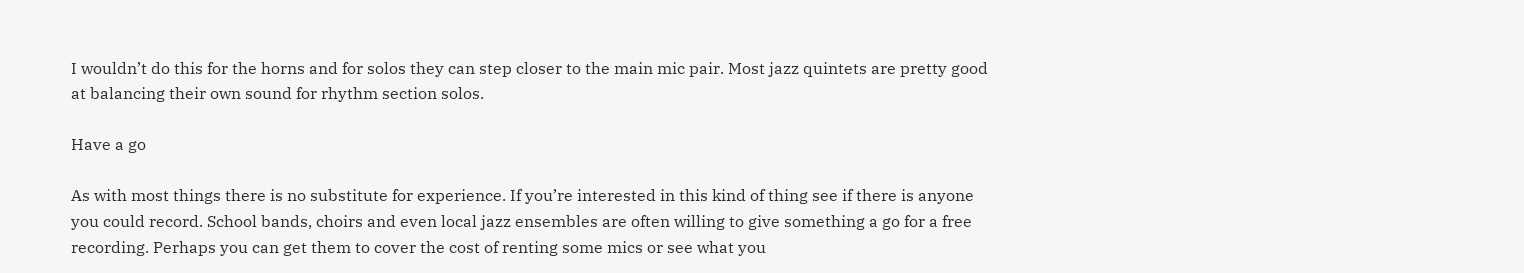I wouldn’t do this for the horns and for solos they can step closer to the main mic pair. Most jazz quintets are pretty good at balancing their own sound for rhythm section solos.

Have a go

As with most things there is no substitute for experience. If you’re interested in this kind of thing see if there is anyone you could record. School bands, choirs and even local jazz ensembles are often willing to give something a go for a free recording. Perhaps you can get them to cover the cost of renting some mics or see what you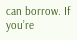can borrow. If you’re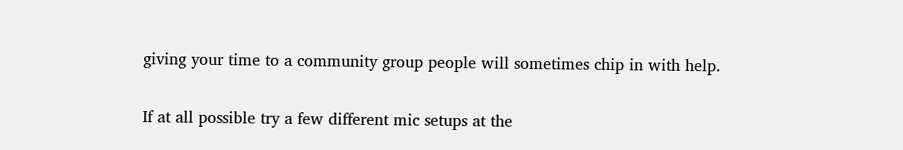giving your time to a community group people will sometimes chip in with help.

If at all possible try a few different mic setups at the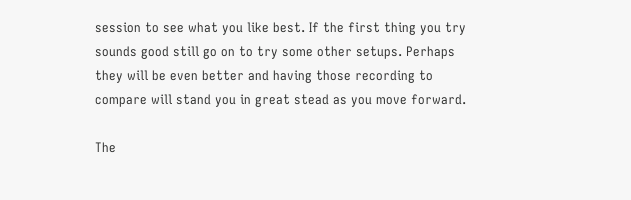session to see what you like best. If the first thing you try sounds good still go on to try some other setups. Perhaps they will be even better and having those recording to compare will stand you in great stead as you move forward.

The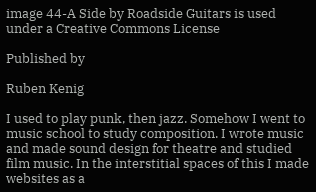image 44-A Side by Roadside Guitars is used under a Creative Commons License

Published by

Ruben Kenig

I used to play punk, then jazz. Somehow I went to music school to study composition. I wrote music and made sound design for theatre and studied film music. In the interstitial spaces of this I made websites as a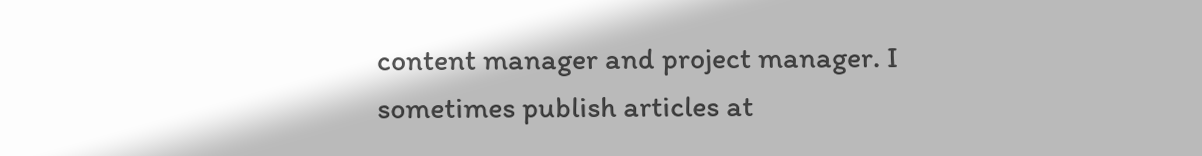content manager and project manager. I sometimes publish articles at